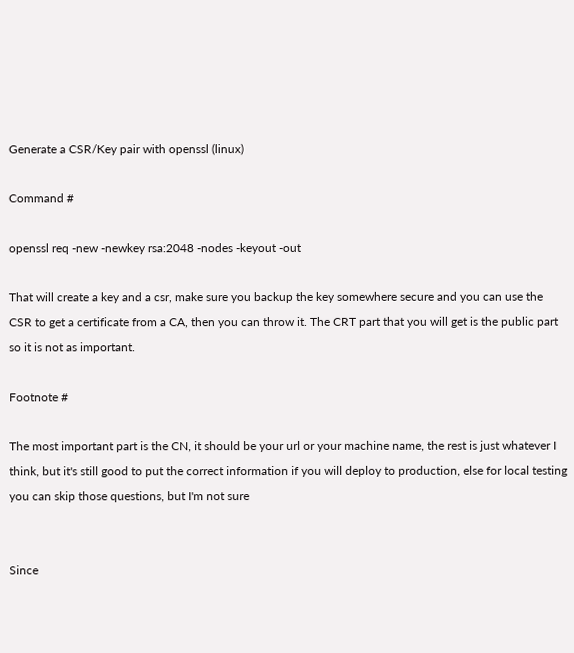Generate a CSR/Key pair with openssl (linux)

Command #

openssl req -new -newkey rsa:2048 -nodes -keyout -out

That will create a key and a csr, make sure you backup the key somewhere secure and you can use the CSR to get a certificate from a CA, then you can throw it. The CRT part that you will get is the public part so it is not as important.

Footnote #

The most important part is the CN, it should be your url or your machine name, the rest is just whatever I think, but it's still good to put the correct information if you will deploy to production, else for local testing you can skip those questions, but I'm not sure


Since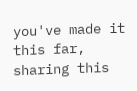you've made it this far, sharing this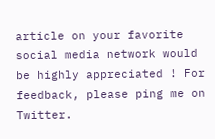article on your favorite social media network would be highly appreciated ! For feedback, please ping me on Twitter.